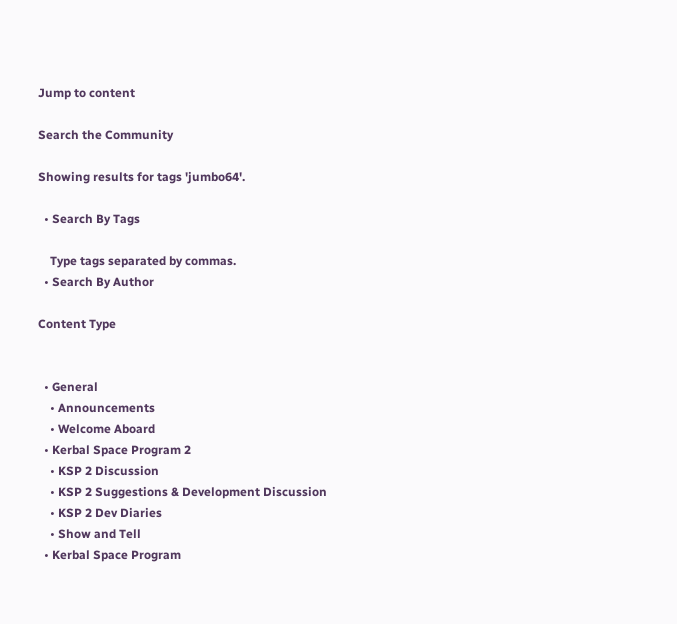Jump to content

Search the Community

Showing results for tags 'jumbo64'.

  • Search By Tags

    Type tags separated by commas.
  • Search By Author

Content Type


  • General
    • Announcements
    • Welcome Aboard
  • Kerbal Space Program 2
    • KSP 2 Discussion
    • KSP 2 Suggestions & Development Discussion
    • KSP 2 Dev Diaries
    • Show and Tell
  • Kerbal Space Program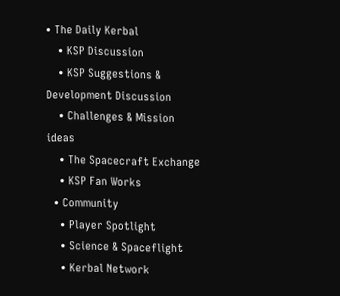• The Daily Kerbal
    • KSP Discussion
    • KSP Suggestions & Development Discussion
    • Challenges & Mission ideas
    • The Spacecraft Exchange
    • KSP Fan Works
  • Community
    • Player Spotlight
    • Science & Spaceflight
    • Kerbal Network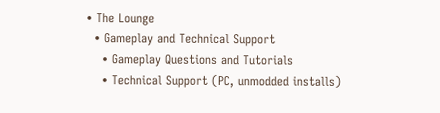• The Lounge
  • Gameplay and Technical Support
    • Gameplay Questions and Tutorials
    • Technical Support (PC, unmodded installs)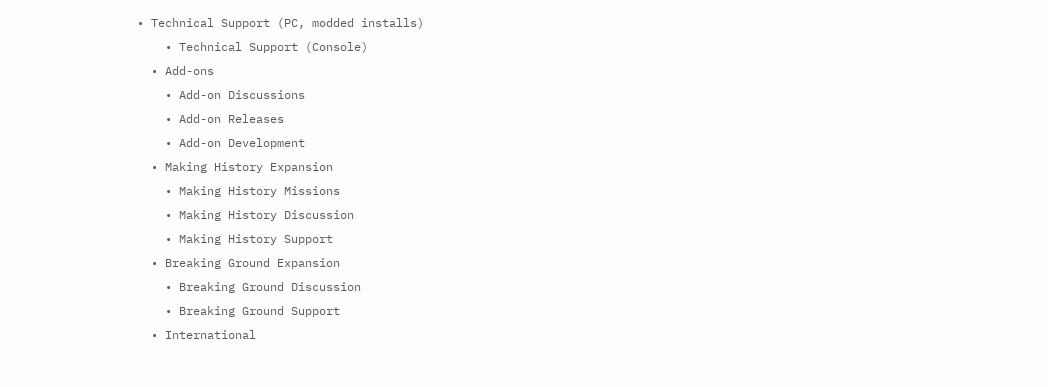• Technical Support (PC, modded installs)
    • Technical Support (Console)
  • Add-ons
    • Add-on Discussions
    • Add-on Releases
    • Add-on Development
  • Making History Expansion
    • Making History Missions
    • Making History Discussion
    • Making History Support
  • Breaking Ground Expansion
    • Breaking Ground Discussion
    • Breaking Ground Support
  • International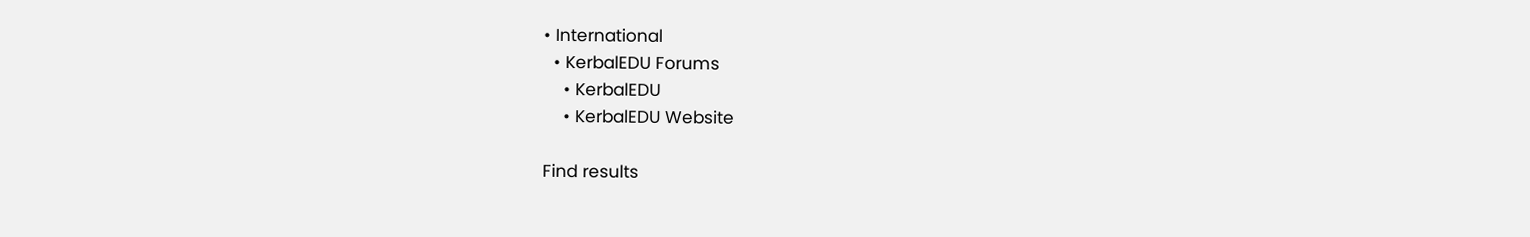• International
  • KerbalEDU Forums
    • KerbalEDU
    • KerbalEDU Website

Find results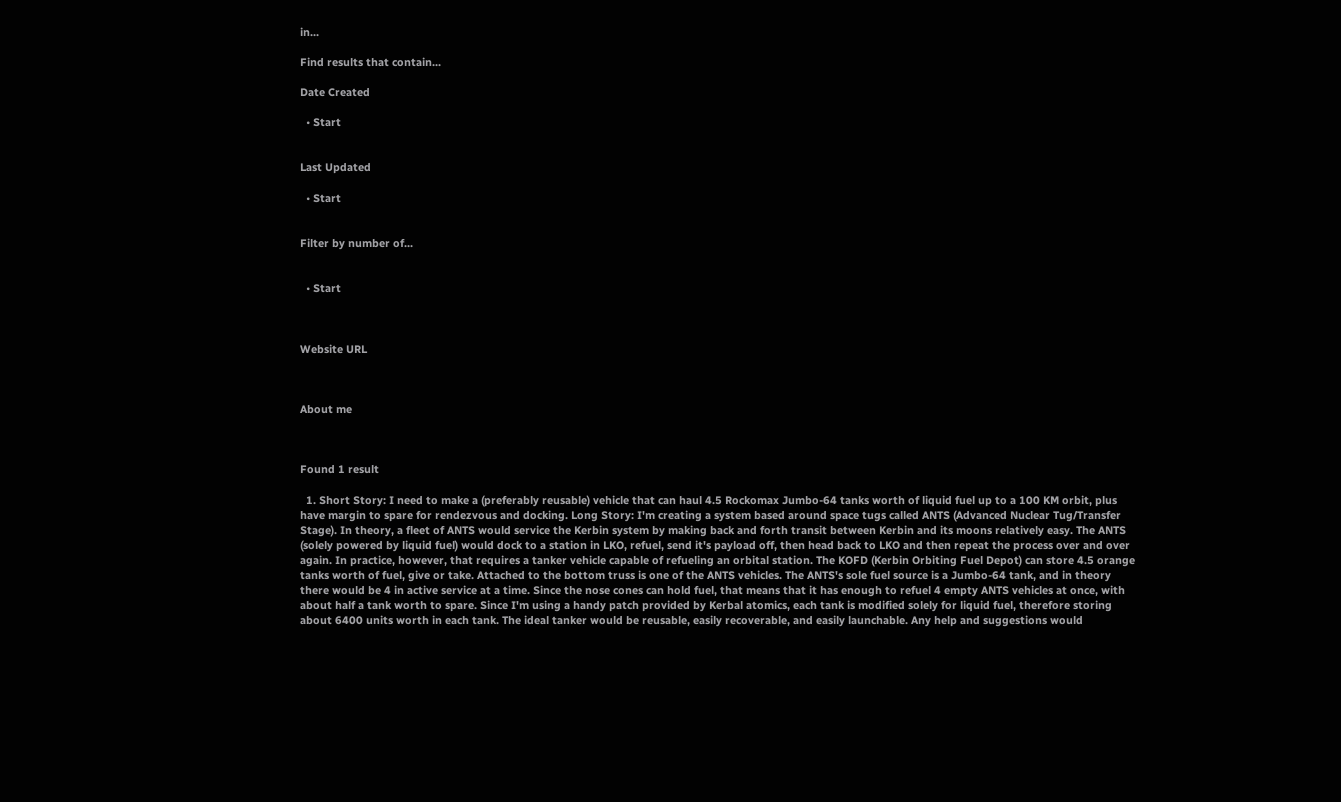in...

Find results that contain...

Date Created

  • Start


Last Updated

  • Start


Filter by number of...


  • Start



Website URL



About me



Found 1 result

  1. Short Story: I need to make a (preferably reusable) vehicle that can haul 4.5 Rockomax Jumbo-64 tanks worth of liquid fuel up to a 100 KM orbit, plus have margin to spare for rendezvous and docking. Long Story: I'm creating a system based around space tugs called ANTS (Advanced Nuclear Tug/Transfer Stage). In theory, a fleet of ANTS would service the Kerbin system by making back and forth transit between Kerbin and its moons relatively easy. The ANTS (solely powered by liquid fuel) would dock to a station in LKO, refuel, send it's payload off, then head back to LKO and then repeat the process over and over again. In practice, however, that requires a tanker vehicle capable of refueling an orbital station. The KOFD (Kerbin Orbiting Fuel Depot) can store 4.5 orange tanks worth of fuel, give or take. Attached to the bottom truss is one of the ANTS vehicles. The ANTS's sole fuel source is a Jumbo-64 tank, and in theory there would be 4 in active service at a time. Since the nose cones can hold fuel, that means that it has enough to refuel 4 empty ANTS vehicles at once, with about half a tank worth to spare. Since I'm using a handy patch provided by Kerbal atomics, each tank is modified solely for liquid fuel, therefore storing about 6400 units worth in each tank. The ideal tanker would be reusable, easily recoverable, and easily launchable. Any help and suggestions would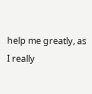help me greatly, as I really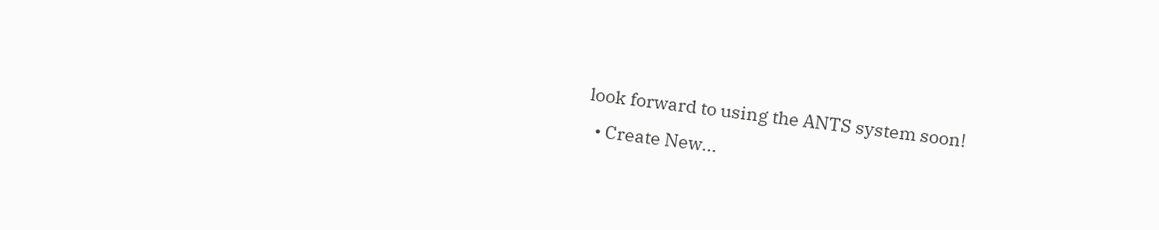look forward to using the ANTS system soon!
  • Create New...